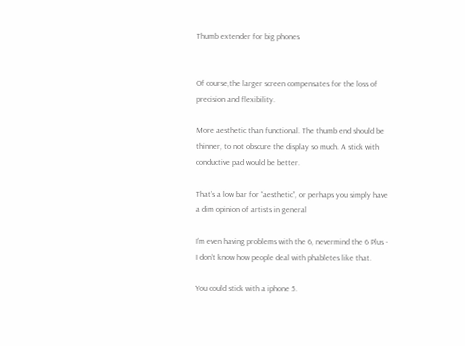Thumb extender for big phones


Of course,the larger screen compensates for the loss of precision and flexibility.

More aesthetic than functional. The thumb end should be thinner, to not obscure the display so much. A stick with conductive pad would be better.

That’s a low bar for “aesthetic”, or perhaps you simply have a dim opinion of artists in general

I’m even having problems with the 6, nevermind the 6 Plus - I don’t know how people deal with phabletes like that.

You could stick with a iphone 5.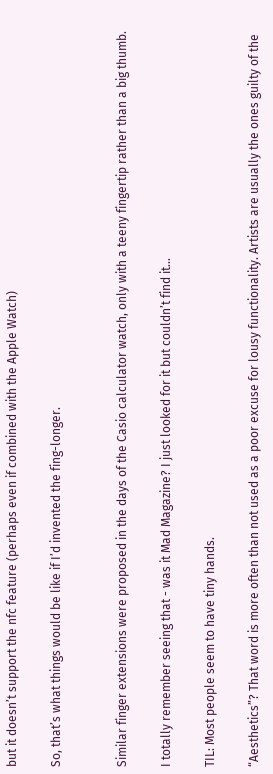but it doesn’t support the nfc feature (perhaps even if combined with the Apple Watch)

So, that’s what things would be like if I’d invented the fing-longer.


Similar finger extensions were proposed in the days of the Casio calculator watch, only with a teeny fingertip rather than a big thumb.

I totally remember seeing that - was it Mad Magazine? I just looked for it but couldn’t find it…

TIL: Most people seem to have tiny hands.

“Aesthetics”? That word is more often than not used as a poor excuse for lousy functionality. Artists are usually the ones guilty of the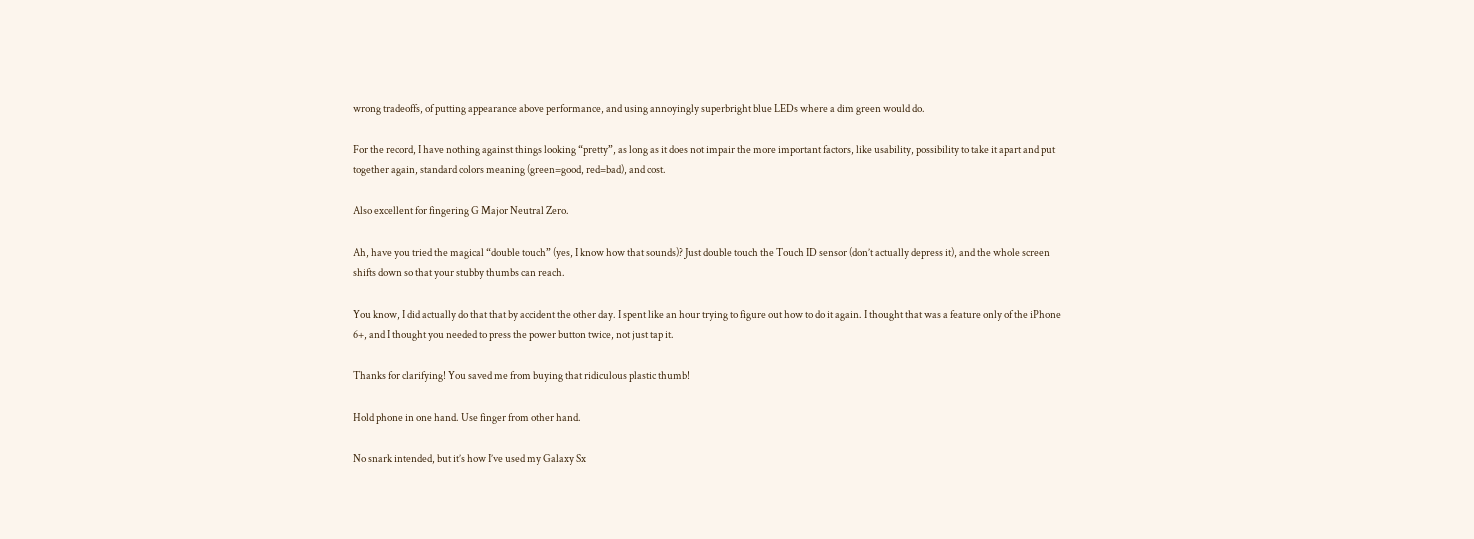wrong tradeoffs, of putting appearance above performance, and using annoyingly superbright blue LEDs where a dim green would do.

For the record, I have nothing against things looking “pretty”, as long as it does not impair the more important factors, like usability, possibility to take it apart and put together again, standard colors meaning (green=good, red=bad), and cost.

Also excellent for fingering G Major Neutral Zero.

Ah, have you tried the magical “double touch” (yes, I know how that sounds)? Just double touch the Touch ID sensor (don’t actually depress it), and the whole screen shifts down so that your stubby thumbs can reach.

You know, I did actually do that that by accident the other day. I spent like an hour trying to figure out how to do it again. I thought that was a feature only of the iPhone 6+, and I thought you needed to press the power button twice, not just tap it.

Thanks for clarifying! You saved me from buying that ridiculous plastic thumb!

Hold phone in one hand. Use finger from other hand.

No snark intended, but it’s how I’ve used my Galaxy Sx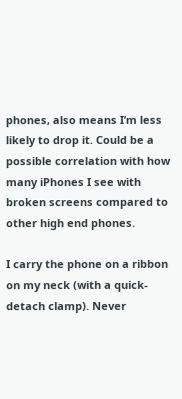phones, also means I’m less likely to drop it. Could be a possible correlation with how many iPhones I see with broken screens compared to other high end phones.

I carry the phone on a ribbon on my neck (with a quick-detach clamp). Never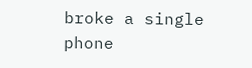broke a single phone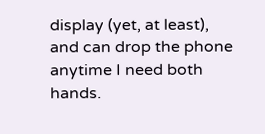display (yet, at least), and can drop the phone anytime I need both hands.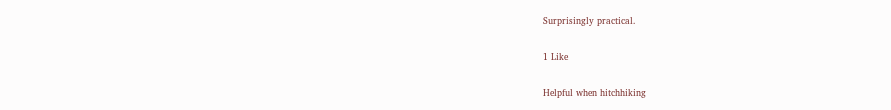Surprisingly practical.

1 Like

Helpful when hitchhiking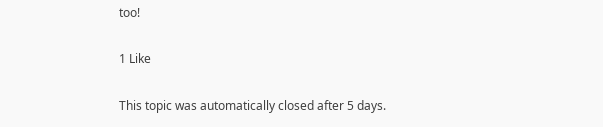too!

1 Like

This topic was automatically closed after 5 days.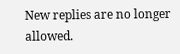New replies are no longer allowed.